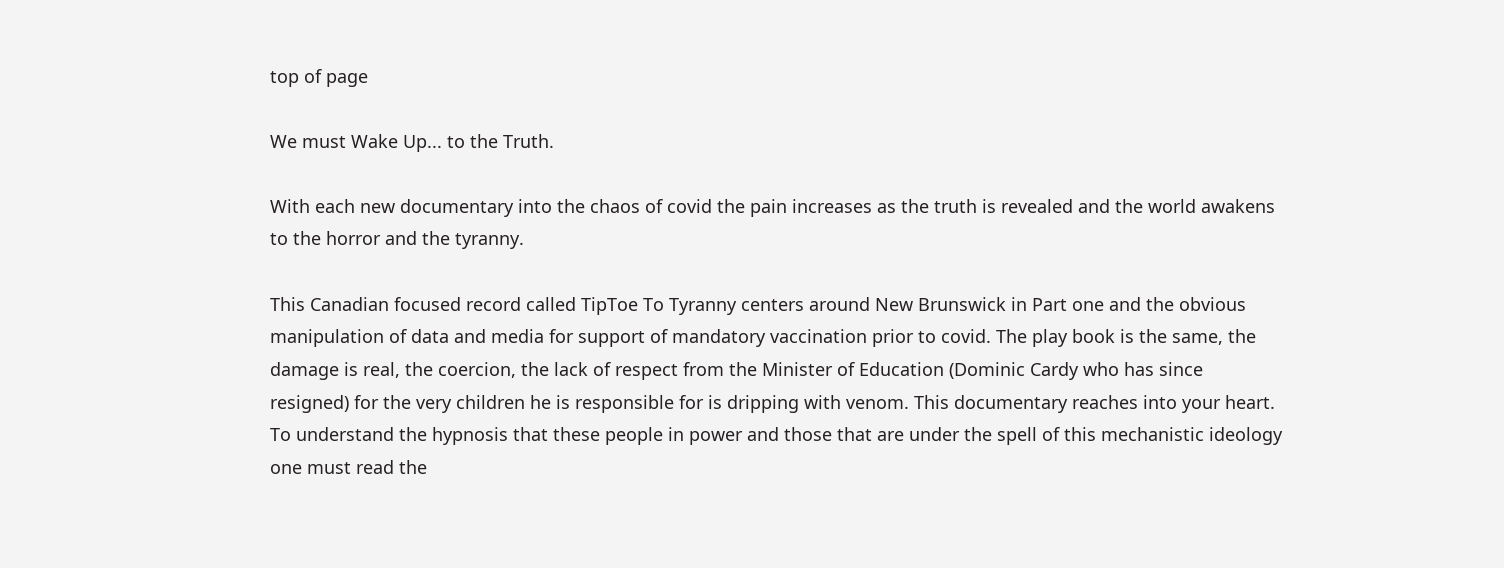top of page

We must Wake Up... to the Truth.

With each new documentary into the chaos of covid the pain increases as the truth is revealed and the world awakens to the horror and the tyranny.

This Canadian focused record called TipToe To Tyranny centers around New Brunswick in Part one and the obvious manipulation of data and media for support of mandatory vaccination prior to covid. The play book is the same, the damage is real, the coercion, the lack of respect from the Minister of Education (Dominic Cardy who has since resigned) for the very children he is responsible for is dripping with venom. This documentary reaches into your heart. To understand the hypnosis that these people in power and those that are under the spell of this mechanistic ideology one must read the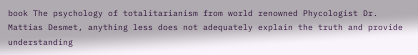book The psychology of totalitarianism from world renowned Phycologist Dr. Mattias Desmet, anything less does not adequately explain the truth and provide understanding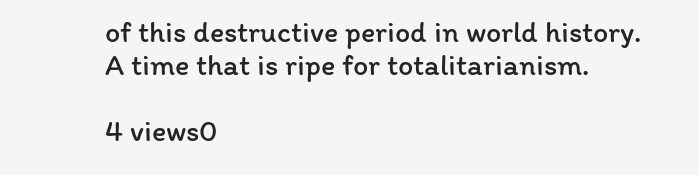of this destructive period in world history. A time that is ripe for totalitarianism.

4 views0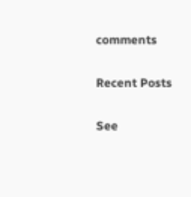comments

Recent Posts

See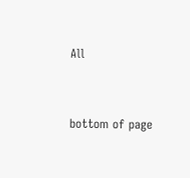All



bottom of page